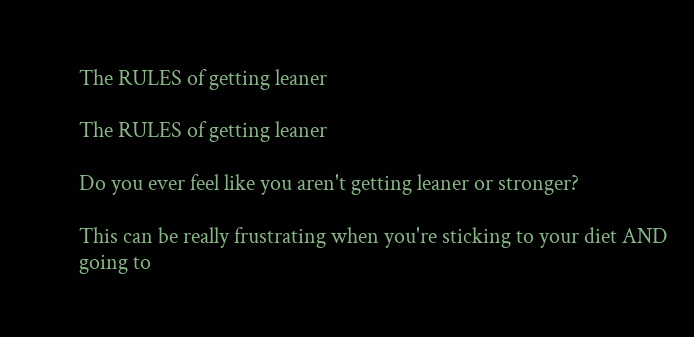The RULES of getting leaner

The RULES of getting leaner

Do you ever feel like you aren't getting leaner or stronger?

This can be really frustrating when you're sticking to your diet AND going to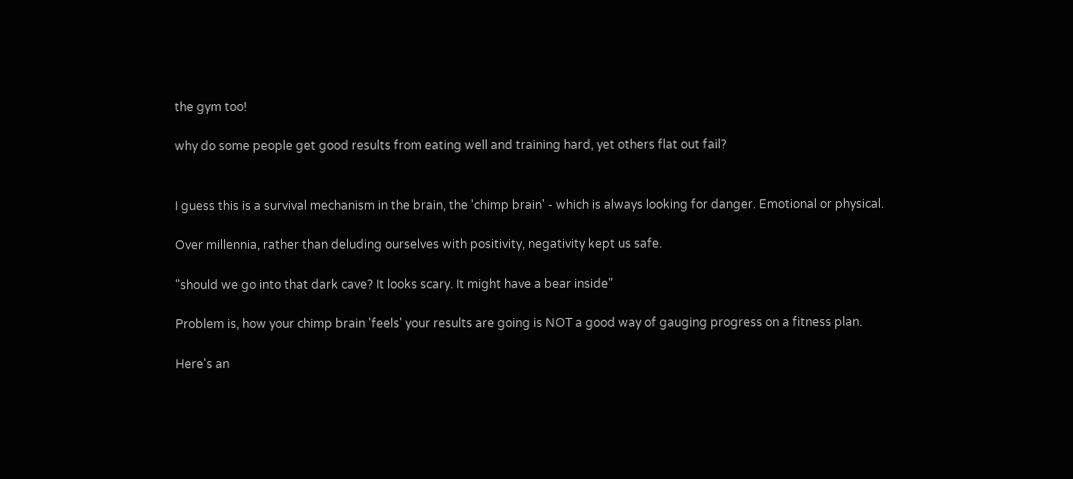the gym too!

why do some people get good results from eating well and training hard, yet others flat out fail?


I guess this is a survival mechanism in the brain, the 'chimp brain' - which is always looking for danger. Emotional or physical.

Over millennia, rather than deluding ourselves with positivity, negativity kept us safe.

"should we go into that dark cave? It looks scary. It might have a bear inside"

Problem is, how your chimp brain 'feels' your results are going is NOT a good way of gauging progress on a fitness plan.

Here's an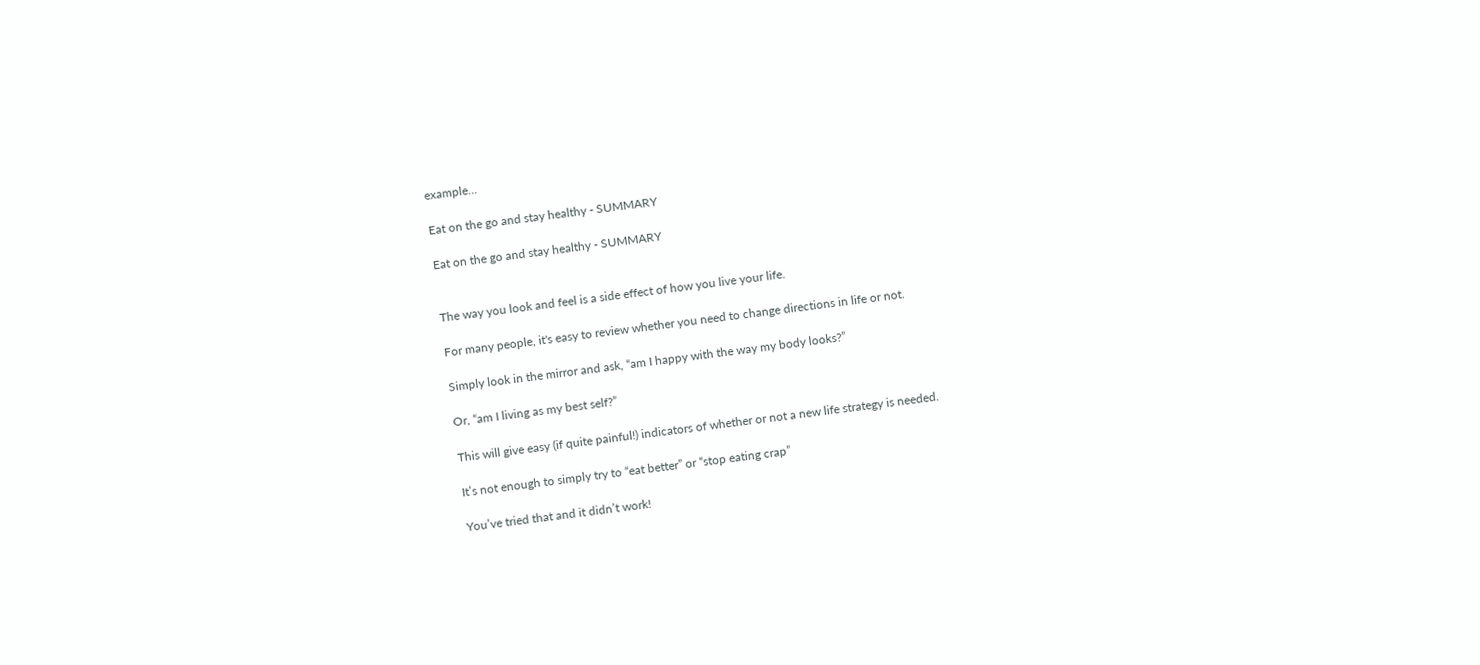example…

Eat on the go and stay healthy - SUMMARY

Eat on the go and stay healthy - SUMMARY


The way you look and feel is a side effect of how you live your life.

For many people, it's easy to review whether you need to change directions in life or not.

Simply look in the mirror and ask, “am I happy with the way my body looks?”

Or, “am I living as my best self?”

This will give easy (if quite painful!) indicators of whether or not a new life strategy is needed.

It’s not enough to simply try to “eat better” or “stop eating crap”

You’ve tried that and it didn’t work!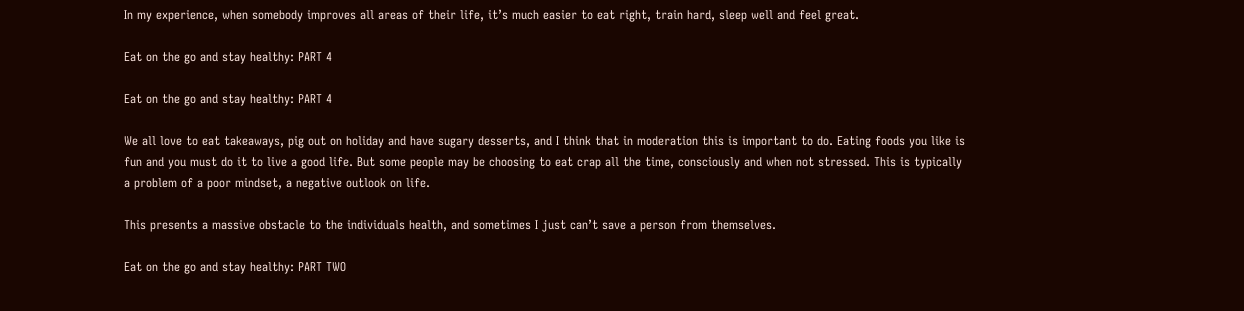In my experience, when somebody improves all areas of their life, it’s much easier to eat right, train hard, sleep well and feel great.

Eat on the go and stay healthy: PART 4

Eat on the go and stay healthy: PART 4

We all love to eat takeaways, pig out on holiday and have sugary desserts, and I think that in moderation this is important to do. Eating foods you like is fun and you must do it to live a good life. But some people may be choosing to eat crap all the time, consciously and when not stressed. This is typically a problem of a poor mindset, a negative outlook on life.

This presents a massive obstacle to the individuals health, and sometimes I just can’t save a person from themselves.

Eat on the go and stay healthy: PART TWO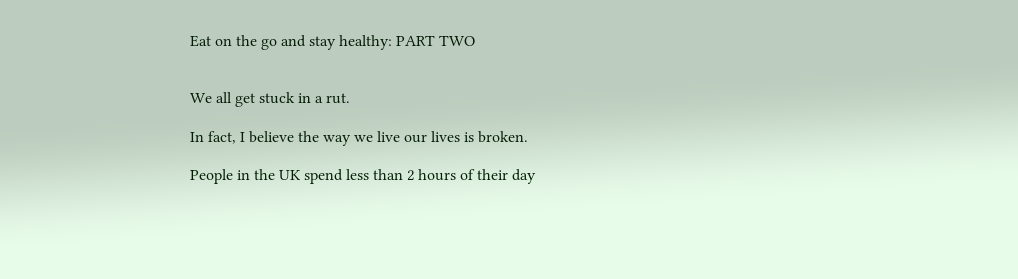Eat on the go and stay healthy: PART TWO


We all get stuck in a rut.

In fact, I believe the way we live our lives is broken.

People in the UK spend less than 2 hours of their day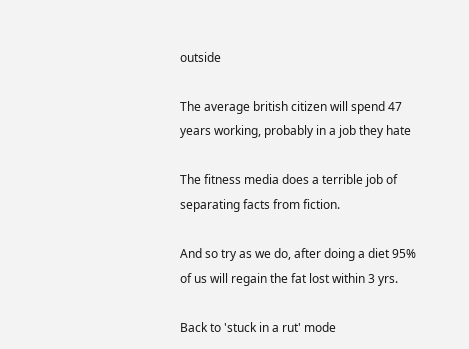outside

The average british citizen will spend 47 years working, probably in a job they hate

The fitness media does a terrible job of separating facts from fiction.

And so try as we do, after doing a diet 95% of us will regain the fat lost within 3 yrs.

Back to 'stuck in a rut' mode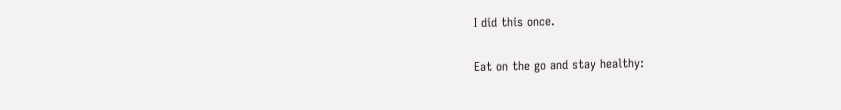I did this once.

Eat on the go and stay healthy: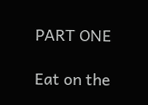PART ONE

Eat on the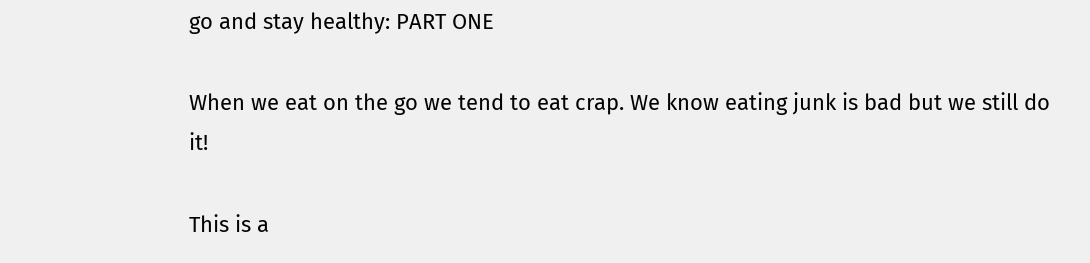go and stay healthy: PART ONE

When we eat on the go we tend to eat crap. We know eating junk is bad but we still do it!

This is a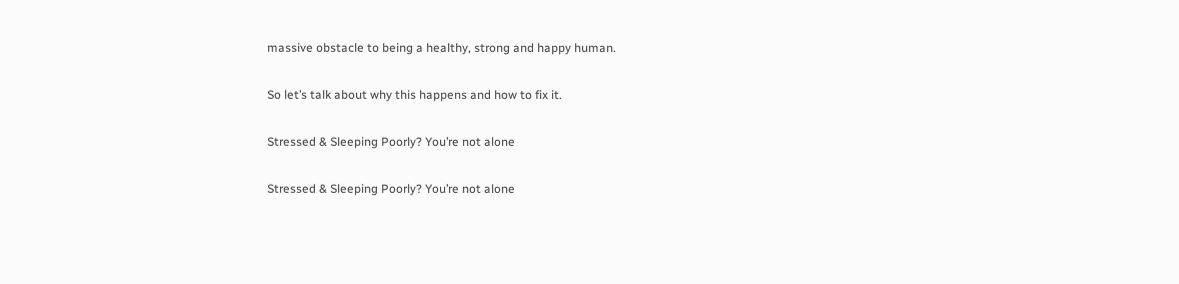massive obstacle to being a healthy, strong and happy human.

So let’s talk about why this happens and how to fix it.

Stressed & Sleeping Poorly? You’re not alone

Stressed & Sleeping Poorly? You’re not alone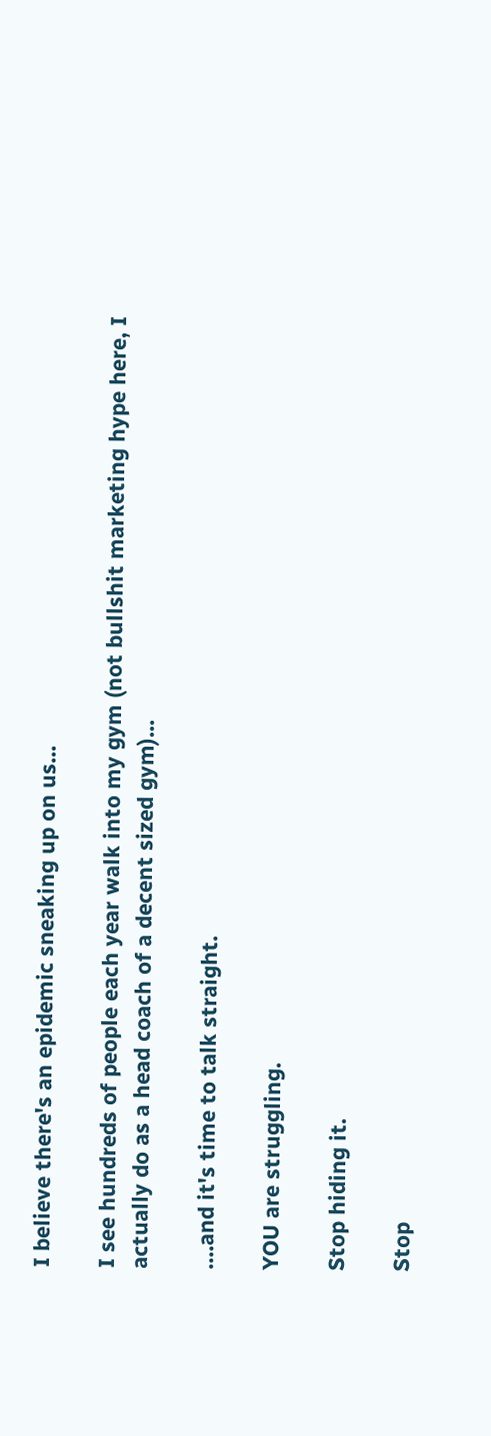I believe there's an epidemic sneaking up on us...

I see hundreds of people each year walk into my gym (not bullshit marketing hype here, I actually do as a head coach of a decent sized gym)...

....and it's time to talk straight.

YOU are struggling.

Stop hiding it.

Stop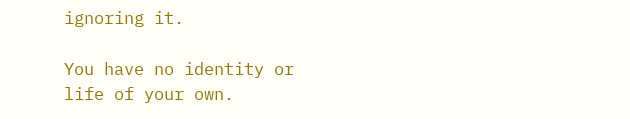ignoring it.

You have no identity or life of your own.